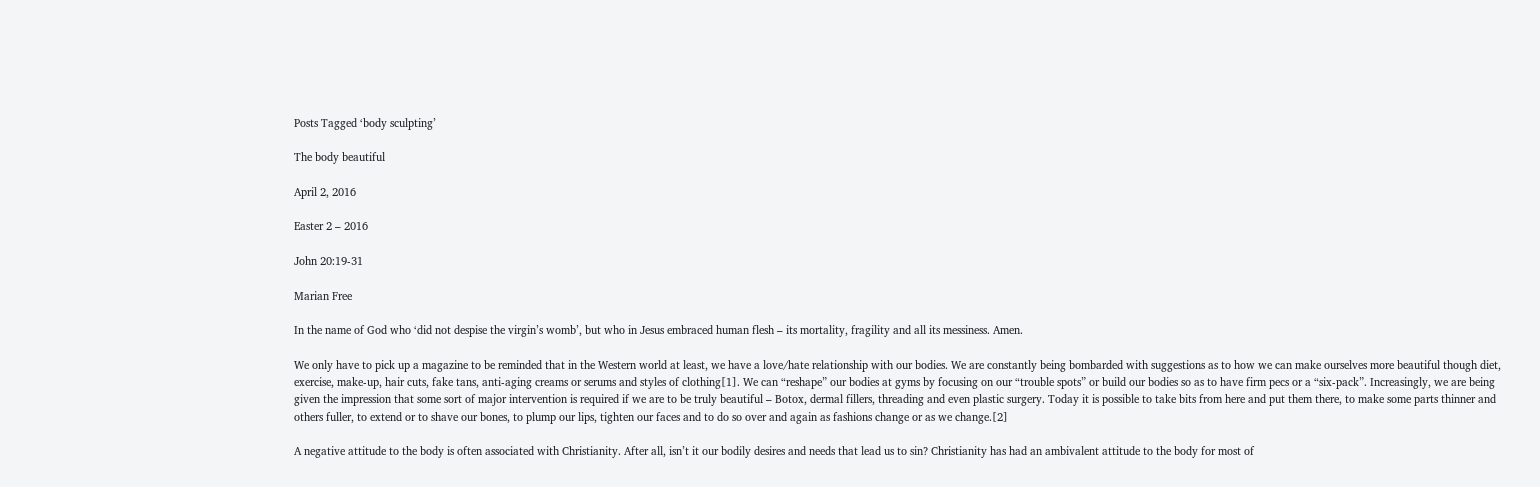Posts Tagged ‘body sculpting’

The body beautiful

April 2, 2016

Easter 2 – 2016

John 20:19-31

Marian Free

In the name of God who ‘did not despise the virgin’s womb’, but who in Jesus embraced human flesh – its mortality, fragility and all its messiness. Amen.

We only have to pick up a magazine to be reminded that in the Western world at least, we have a love/hate relationship with our bodies. We are constantly being bombarded with suggestions as to how we can make ourselves more beautiful though diet, exercise, make-up, hair cuts, fake tans, anti-aging creams or serums and styles of clothing[1]. We can “reshape” our bodies at gyms by focusing on our “trouble spots” or build our bodies so as to have firm pecs or a “six-pack”. Increasingly, we are being given the impression that some sort of major intervention is required if we are to be truly beautiful – Botox, dermal fillers, threading and even plastic surgery. Today it is possible to take bits from here and put them there, to make some parts thinner and others fuller, to extend or to shave our bones, to plump our lips, tighten our faces and to do so over and again as fashions change or as we change.[2]

A negative attitude to the body is often associated with Christianity. After all, isn’t it our bodily desires and needs that lead us to sin? Christianity has had an ambivalent attitude to the body for most of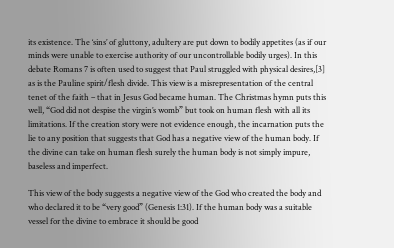its existence. The ‘sins’ of gluttony, adultery are put down to bodily appetites (as if our minds were unable to exercise authority of our uncontrollable bodily urges). In this debate Romans 7 is often used to suggest that Paul struggled with physical desires,[3] as is the Pauline spirit/flesh divide. This view is a misrepresentation of the central tenet of the faith – that in Jesus God became human. The Christmas hymn puts this well, “God did not despise the virgin’s womb” but took on human flesh with all its limitations. If the creation story were not evidence enough, the incarnation puts the lie to any position that suggests that God has a negative view of the human body. If the divine can take on human flesh surely the human body is not simply impure, baseless and imperfect.

This view of the body suggests a negative view of the God who created the body and who declared it to be “very good” (Genesis 1:31). If the human body was a suitable vessel for the divine to embrace it should be good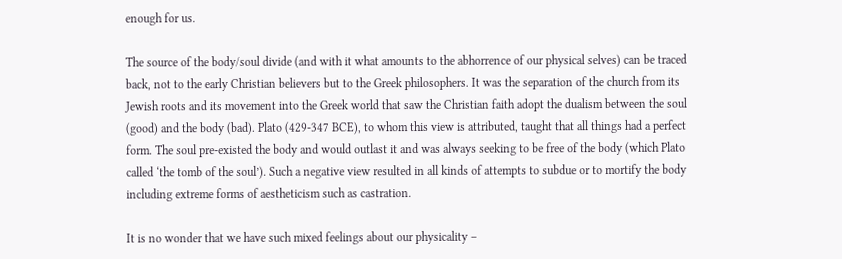enough for us.

The source of the body/soul divide (and with it what amounts to the abhorrence of our physical selves) can be traced back, not to the early Christian believers but to the Greek philosophers. It was the separation of the church from its Jewish roots and its movement into the Greek world that saw the Christian faith adopt the dualism between the soul (good) and the body (bad). Plato (429-347 BCE), to whom this view is attributed, taught that all things had a perfect form. The soul pre-existed the body and would outlast it and was always seeking to be free of the body (which Plato called ‘the tomb of the soul’). Such a negative view resulted in all kinds of attempts to subdue or to mortify the body including extreme forms of aestheticism such as castration.

It is no wonder that we have such mixed feelings about our physicality –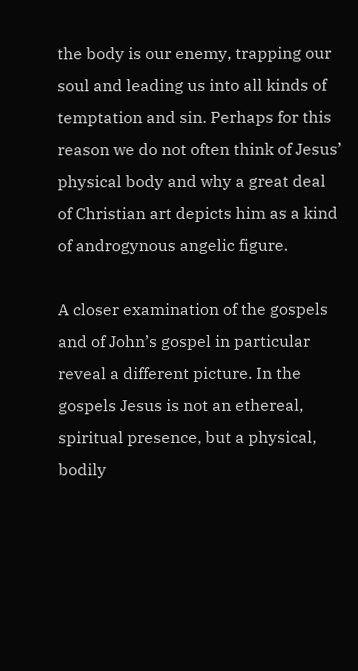the body is our enemy, trapping our soul and leading us into all kinds of temptation and sin. Perhaps for this reason we do not often think of Jesus’ physical body and why a great deal of Christian art depicts him as a kind of androgynous angelic figure.

A closer examination of the gospels and of John’s gospel in particular reveal a different picture. In the gospels Jesus is not an ethereal, spiritual presence, but a physical, bodily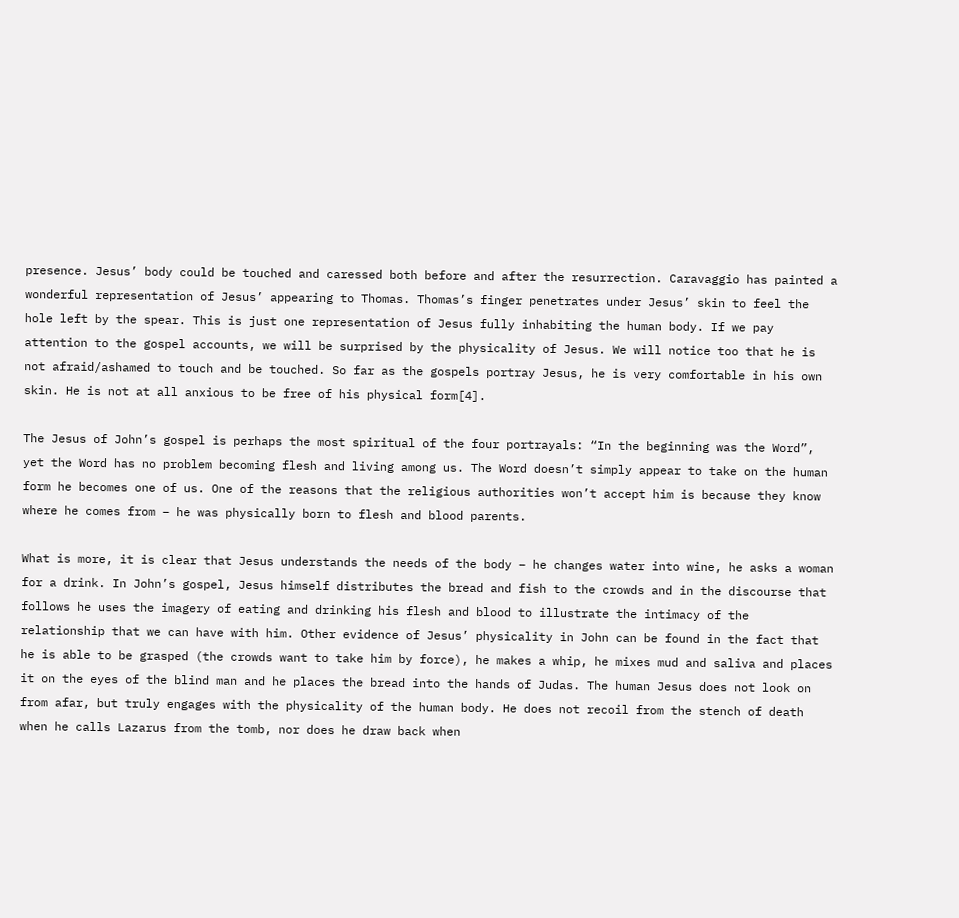presence. Jesus’ body could be touched and caressed both before and after the resurrection. Caravaggio has painted a wonderful representation of Jesus’ appearing to Thomas. Thomas’s finger penetrates under Jesus’ skin to feel the hole left by the spear. This is just one representation of Jesus fully inhabiting the human body. If we pay attention to the gospel accounts, we will be surprised by the physicality of Jesus. We will notice too that he is not afraid/ashamed to touch and be touched. So far as the gospels portray Jesus, he is very comfortable in his own skin. He is not at all anxious to be free of his physical form[4].

The Jesus of John’s gospel is perhaps the most spiritual of the four portrayals: “In the beginning was the Word”, yet the Word has no problem becoming flesh and living among us. The Word doesn’t simply appear to take on the human form he becomes one of us. One of the reasons that the religious authorities won’t accept him is because they know where he comes from – he was physically born to flesh and blood parents.

What is more, it is clear that Jesus understands the needs of the body – he changes water into wine, he asks a woman for a drink. In John’s gospel, Jesus himself distributes the bread and fish to the crowds and in the discourse that follows he uses the imagery of eating and drinking his flesh and blood to illustrate the intimacy of the relationship that we can have with him. Other evidence of Jesus’ physicality in John can be found in the fact that he is able to be grasped (the crowds want to take him by force), he makes a whip, he mixes mud and saliva and places it on the eyes of the blind man and he places the bread into the hands of Judas. The human Jesus does not look on from afar, but truly engages with the physicality of the human body. He does not recoil from the stench of death when he calls Lazarus from the tomb, nor does he draw back when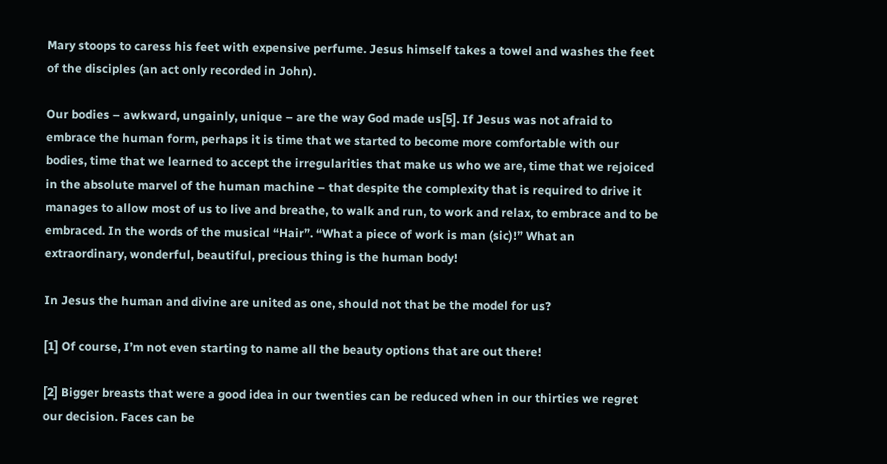Mary stoops to caress his feet with expensive perfume. Jesus himself takes a towel and washes the feet of the disciples (an act only recorded in John).

Our bodies – awkward, ungainly, unique – are the way God made us[5]. If Jesus was not afraid to embrace the human form, perhaps it is time that we started to become more comfortable with our bodies, time that we learned to accept the irregularities that make us who we are, time that we rejoiced in the absolute marvel of the human machine – that despite the complexity that is required to drive it manages to allow most of us to live and breathe, to walk and run, to work and relax, to embrace and to be embraced. In the words of the musical “Hair”. “What a piece of work is man (sic)!” What an extraordinary, wonderful, beautiful, precious thing is the human body!

In Jesus the human and divine are united as one, should not that be the model for us?

[1] Of course, I’m not even starting to name all the beauty options that are out there!

[2] Bigger breasts that were a good idea in our twenties can be reduced when in our thirties we regret our decision. Faces can be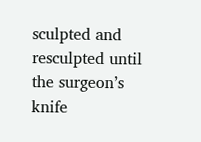sculpted and resculpted until the surgeon’s knife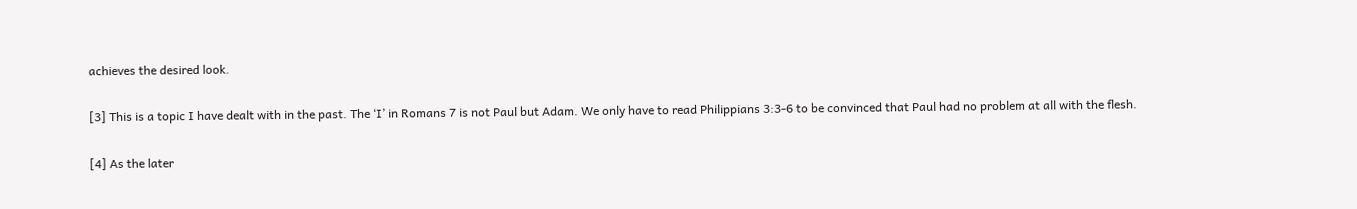achieves the desired look.

[3] This is a topic I have dealt with in the past. The ‘I’ in Romans 7 is not Paul but Adam. We only have to read Philippians 3:3-6 to be convinced that Paul had no problem at all with the flesh.

[4] As the later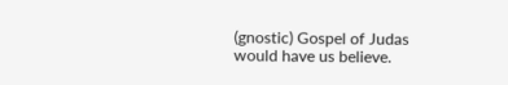(gnostic) Gospel of Judas would have us believe.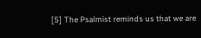[5] The Psalmist reminds us that we are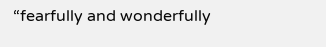“fearfully and wonderfully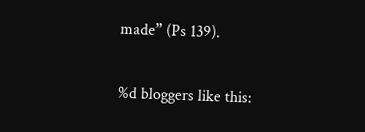made” (Ps 139).

%d bloggers like this: